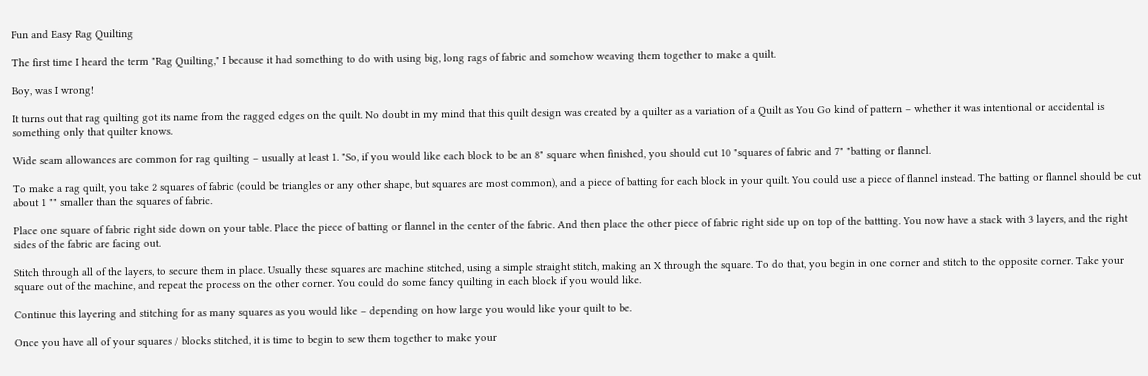Fun and Easy Rag Quilting

The first time I heard the term "Rag Quilting," I because it had something to do with using big, long rags of fabric and somehow weaving them together to make a quilt.

Boy, was I wrong!

It turns out that rag quilting got its name from the ragged edges on the quilt. No doubt in my mind that this quilt design was created by a quilter as a variation of a Quilt as You Go kind of pattern – whether it was intentional or accidental is something only that quilter knows.

Wide seam allowances are common for rag quilting – usually at least 1. "So, if you would like each block to be an 8" square when finished, you should cut 10 "squares of fabric and 7" "batting or flannel.

To make a rag quilt, you take 2 squares of fabric (could be triangles or any other shape, but squares are most common), and a piece of batting for each block in your quilt. You could use a piece of flannel instead. The batting or flannel should be cut about 1 "" smaller than the squares of fabric.

Place one square of fabric right side down on your table. Place the piece of batting or flannel in the center of the fabric. And then place the other piece of fabric right side up on top of the battting. You now have a stack with 3 layers, and the right sides of the fabric are facing out.

Stitch through all of the layers, to secure them in place. Usually these squares are machine stitched, using a simple straight stitch, making an X through the square. To do that, you begin in one corner and stitch to the opposite corner. Take your square out of the machine, and repeat the process on the other corner. You could do some fancy quilting in each block if you would like.

Continue this layering and stitching for as many squares as you would like – depending on how large you would like your quilt to be.

Once you have all of your squares / blocks stitched, it is time to begin to sew them together to make your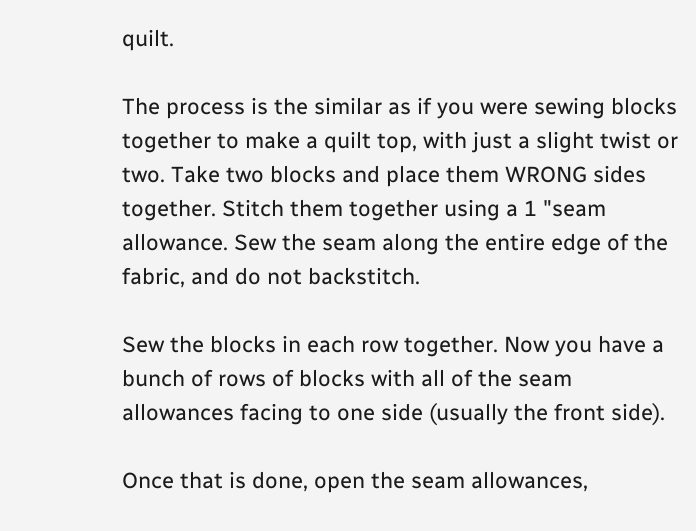quilt.

The process is the similar as if you were sewing blocks together to make a quilt top, with just a slight twist or two. Take two blocks and place them WRONG sides together. Stitch them together using a 1 "seam allowance. Sew the seam along the entire edge of the fabric, and do not backstitch.

Sew the blocks in each row together. Now you have a bunch of rows of blocks with all of the seam allowances facing to one side (usually the front side).

Once that is done, open the seam allowances,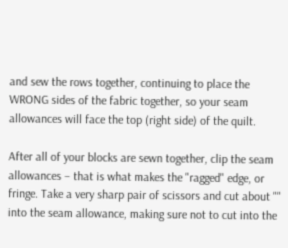and sew the rows together, continuing to place the WRONG sides of the fabric together, so your seam allowances will face the top (right side) of the quilt.

After all of your blocks are sewn together, clip the seam allowances – that is what makes the "ragged" edge, or fringe. Take a very sharp pair of scissors and cut about "" into the seam allowance, making sure not to cut into the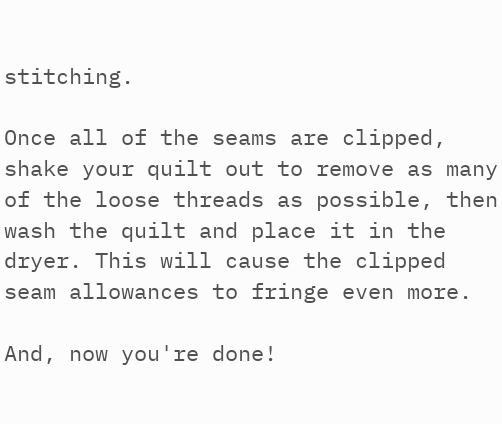stitching.

Once all of the seams are clipped, shake your quilt out to remove as many of the loose threads as possible, then wash the quilt and place it in the dryer. This will cause the clipped seam allowances to fringe even more.

And, now you're done!